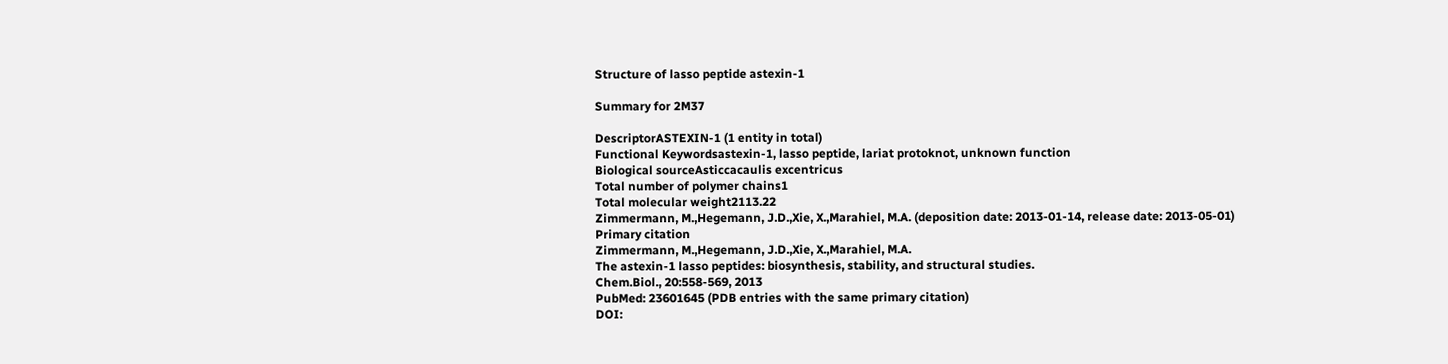Structure of lasso peptide astexin-1

Summary for 2M37

DescriptorASTEXIN-1 (1 entity in total)
Functional Keywordsastexin-1, lasso peptide, lariat protoknot, unknown function
Biological sourceAsticcacaulis excentricus
Total number of polymer chains1
Total molecular weight2113.22
Zimmermann, M.,Hegemann, J.D.,Xie, X.,Marahiel, M.A. (deposition date: 2013-01-14, release date: 2013-05-01)
Primary citation
Zimmermann, M.,Hegemann, J.D.,Xie, X.,Marahiel, M.A.
The astexin-1 lasso peptides: biosynthesis, stability, and structural studies.
Chem.Biol., 20:558-569, 2013
PubMed: 23601645 (PDB entries with the same primary citation)
DOI: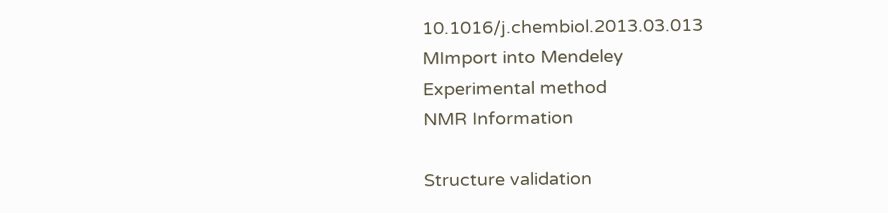10.1016/j.chembiol.2013.03.013
MImport into Mendeley
Experimental method
NMR Information

Structure validation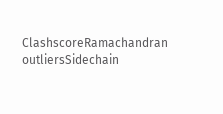ClashscoreRamachandran outliersSidechain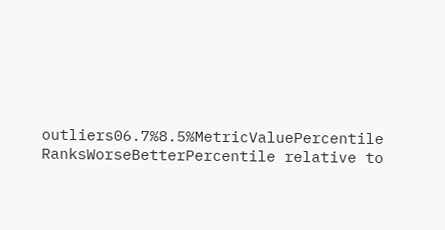outliers06.7%8.5%MetricValuePercentile RanksWorseBetterPercentile relative to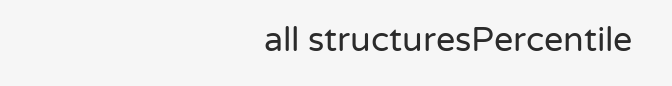all structuresPercentile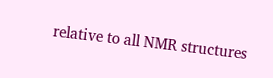relative to all NMR structures